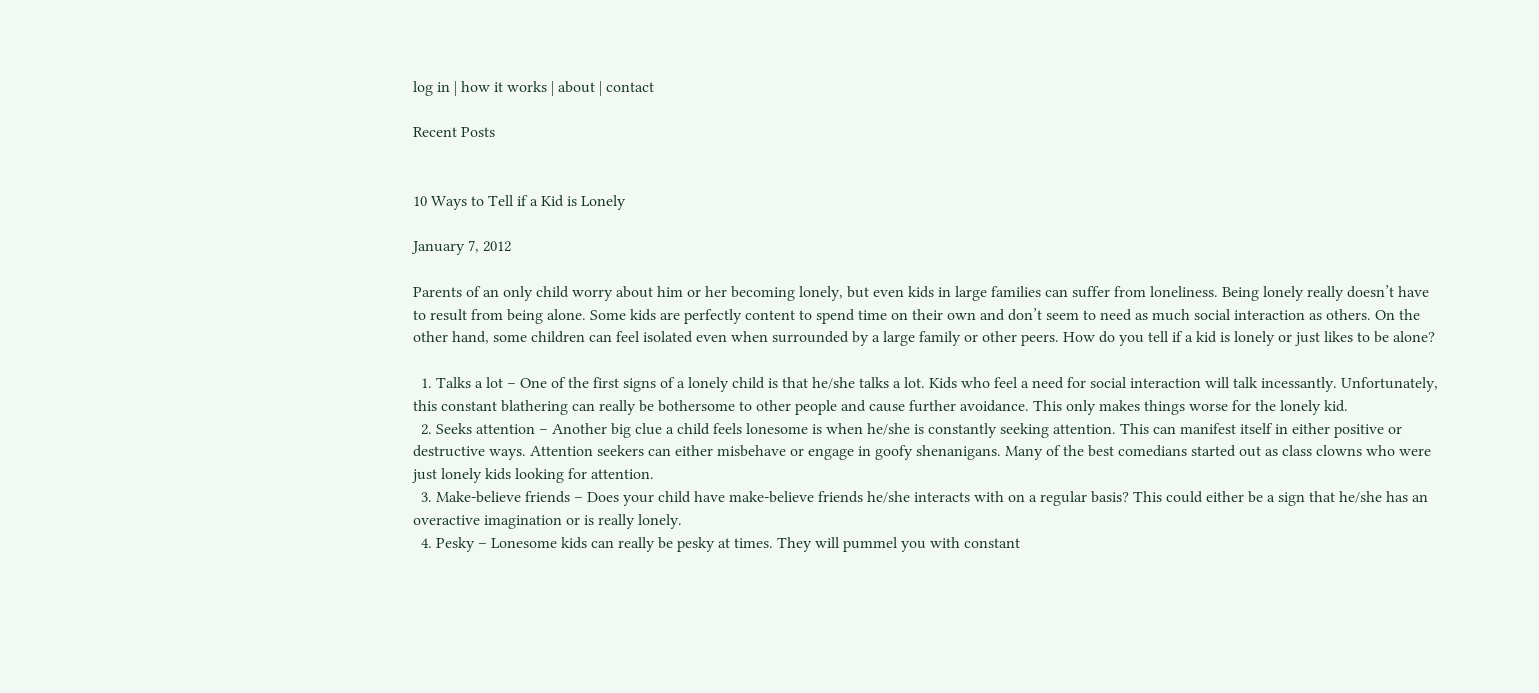log in | how it works | about | contact

Recent Posts


10 Ways to Tell if a Kid is Lonely

January 7, 2012

Parents of an only child worry about him or her becoming lonely, but even kids in large families can suffer from loneliness. Being lonely really doesn’t have to result from being alone. Some kids are perfectly content to spend time on their own and don’t seem to need as much social interaction as others. On the other hand, some children can feel isolated even when surrounded by a large family or other peers. How do you tell if a kid is lonely or just likes to be alone?

  1. Talks a lot – One of the first signs of a lonely child is that he/she talks a lot. Kids who feel a need for social interaction will talk incessantly. Unfortunately, this constant blathering can really be bothersome to other people and cause further avoidance. This only makes things worse for the lonely kid.
  2. Seeks attention – Another big clue a child feels lonesome is when he/she is constantly seeking attention. This can manifest itself in either positive or destructive ways. Attention seekers can either misbehave or engage in goofy shenanigans. Many of the best comedians started out as class clowns who were just lonely kids looking for attention.
  3. Make-believe friends – Does your child have make-believe friends he/she interacts with on a regular basis? This could either be a sign that he/she has an overactive imagination or is really lonely.
  4. Pesky – Lonesome kids can really be pesky at times. They will pummel you with constant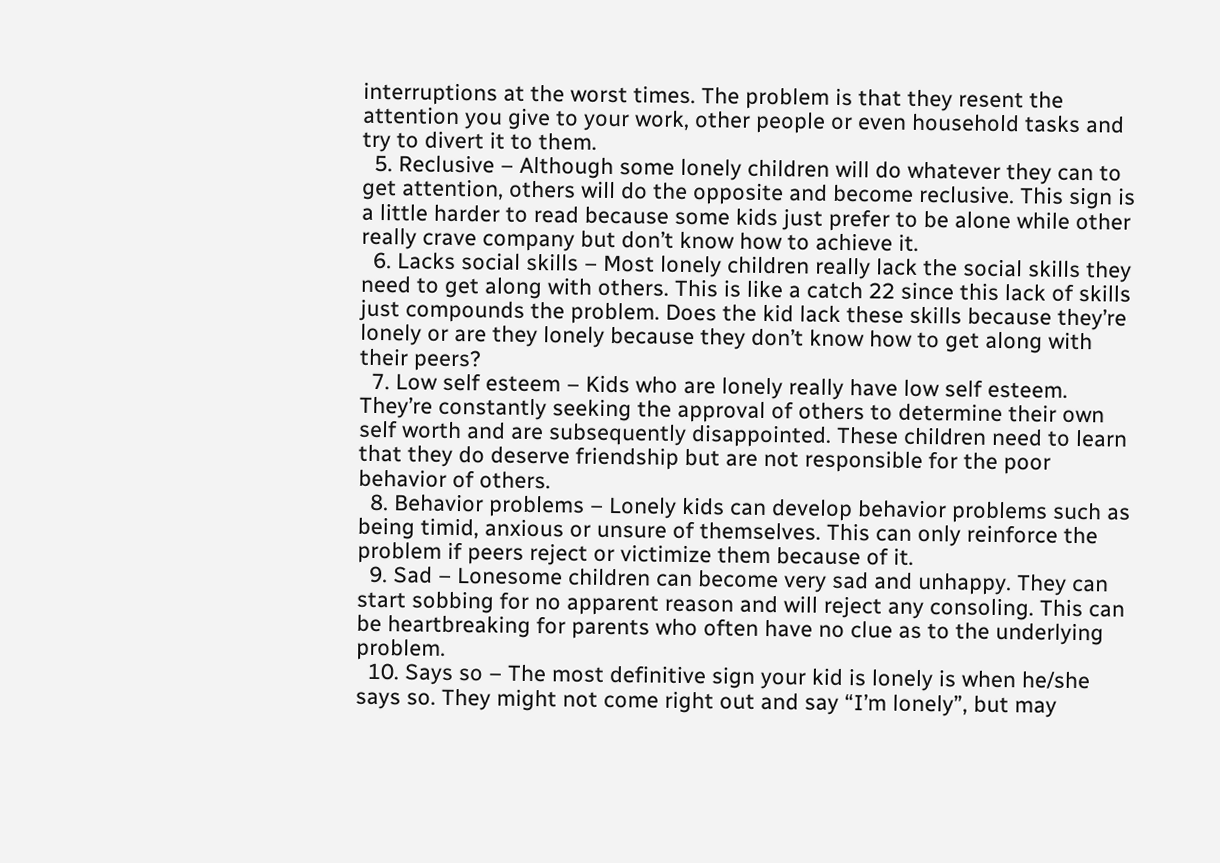interruptions at the worst times. The problem is that they resent the attention you give to your work, other people or even household tasks and try to divert it to them.
  5. Reclusive – Although some lonely children will do whatever they can to get attention, others will do the opposite and become reclusive. This sign is a little harder to read because some kids just prefer to be alone while other really crave company but don’t know how to achieve it.
  6. Lacks social skills – Most lonely children really lack the social skills they need to get along with others. This is like a catch 22 since this lack of skills just compounds the problem. Does the kid lack these skills because they’re lonely or are they lonely because they don’t know how to get along with their peers?
  7. Low self esteem – Kids who are lonely really have low self esteem. They’re constantly seeking the approval of others to determine their own self worth and are subsequently disappointed. These children need to learn that they do deserve friendship but are not responsible for the poor behavior of others.
  8. Behavior problems – Lonely kids can develop behavior problems such as being timid, anxious or unsure of themselves. This can only reinforce the problem if peers reject or victimize them because of it.
  9. Sad – Lonesome children can become very sad and unhappy. They can start sobbing for no apparent reason and will reject any consoling. This can be heartbreaking for parents who often have no clue as to the underlying problem.
  10. Says so – The most definitive sign your kid is lonely is when he/she says so. They might not come right out and say “I’m lonely”, but may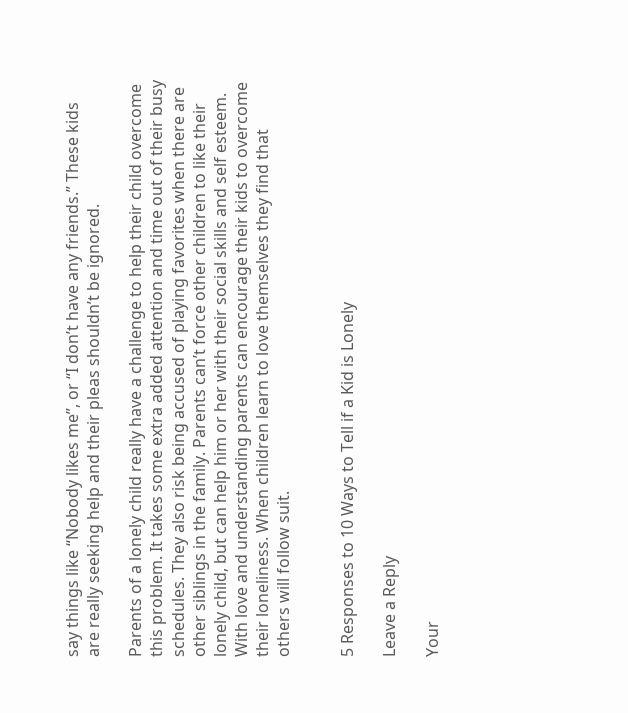say things like “Nobody likes me”, or “I don’t have any friends.” These kids are really seeking help and their pleas shouldn’t be ignored.

Parents of a lonely child really have a challenge to help their child overcome this problem. It takes some extra added attention and time out of their busy schedules. They also risk being accused of playing favorites when there are other siblings in the family. Parents can’t force other children to like their lonely child, but can help him or her with their social skills and self esteem. With love and understanding parents can encourage their kids to overcome their loneliness. When children learn to love themselves they find that others will follow suit.


5 Responses to 10 Ways to Tell if a Kid is Lonely

Leave a Reply

Your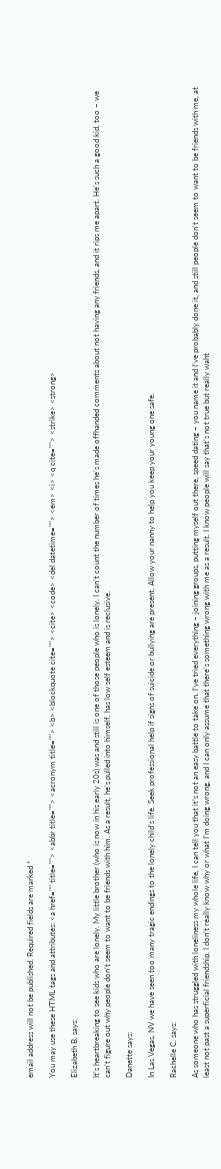email address will not be published. Required fields are marked *

You may use these HTML tags and attributes: <a href="" title=""> <abbr title=""> <acronym title=""> <b> <blockquote cite=""> <cite> <code> <del datetime=""> <em> <i> <q cite=""> <strike> <strong>

Elizabeth B. says:

It’s heartbreaking to see kids who are lonely. My little brother (who is now in his early 20s) was and still is one of those people who is lonely. I can’t count the number of times he’s made offhanded comments about not having any friends, and it rips me apart. He’s such a good kid, too – we can’t figure out why people don’t seem to want to be friends with him. As a result, he’s pulled into himself, has low self esteem and is reclusive.

Danette says:

In Las Vegas, NV we have seen too many tragic endings to the lonely child’s life. Seek professional help if signs of suicide or bullying are present. Allow your nanny to help you keep your young one safe.

Rachelle C. says:

As someone who has struggled with loneliness my whole life, I can tell you that it’s not an easy battle to take on. I’ve tried everything – joining groups, putting myself out there, speed dating – you name it and I’ve probably done it, and still people don’t seem to want to be friends with me, at least not past a superficial friendship. I don’t really know why or what I’m doing wrong, and I can only assume that there’s something wrong with me as a result. I know people will say that’s not true but really waht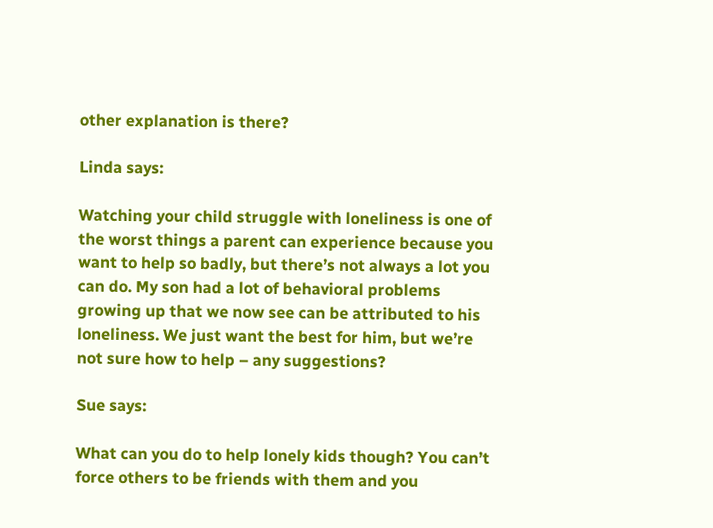other explanation is there?

Linda says:

Watching your child struggle with loneliness is one of the worst things a parent can experience because you want to help so badly, but there’s not always a lot you can do. My son had a lot of behavioral problems growing up that we now see can be attributed to his loneliness. We just want the best for him, but we’re not sure how to help – any suggestions?

Sue says:

What can you do to help lonely kids though? You can’t force others to be friends with them and you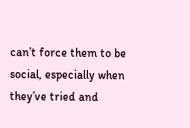can’t force them to be social, especially when they’ve tried and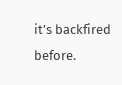it’s backfired before.